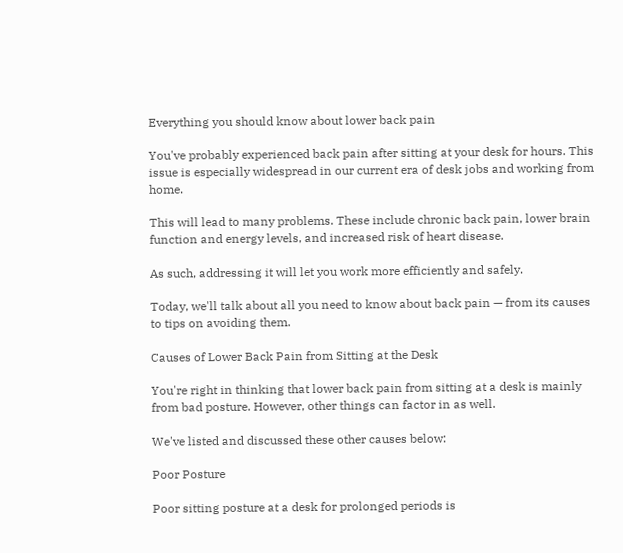Everything you should know about lower back pain

You've probably experienced back pain after sitting at your desk for hours. This issue is especially widespread in our current era of desk jobs and working from home.

This will lead to many problems. These include chronic back pain, lower brain function and energy levels, and increased risk of heart disease.

As such, addressing it will let you work more efficiently and safely.

Today, we'll talk about all you need to know about back pain — from its causes to tips on avoiding them.

Causes of Lower Back Pain from Sitting at the Desk

You're right in thinking that lower back pain from sitting at a desk is mainly from bad posture. However, other things can factor in as well.

We've listed and discussed these other causes below:

Poor Posture

Poor sitting posture at a desk for prolonged periods is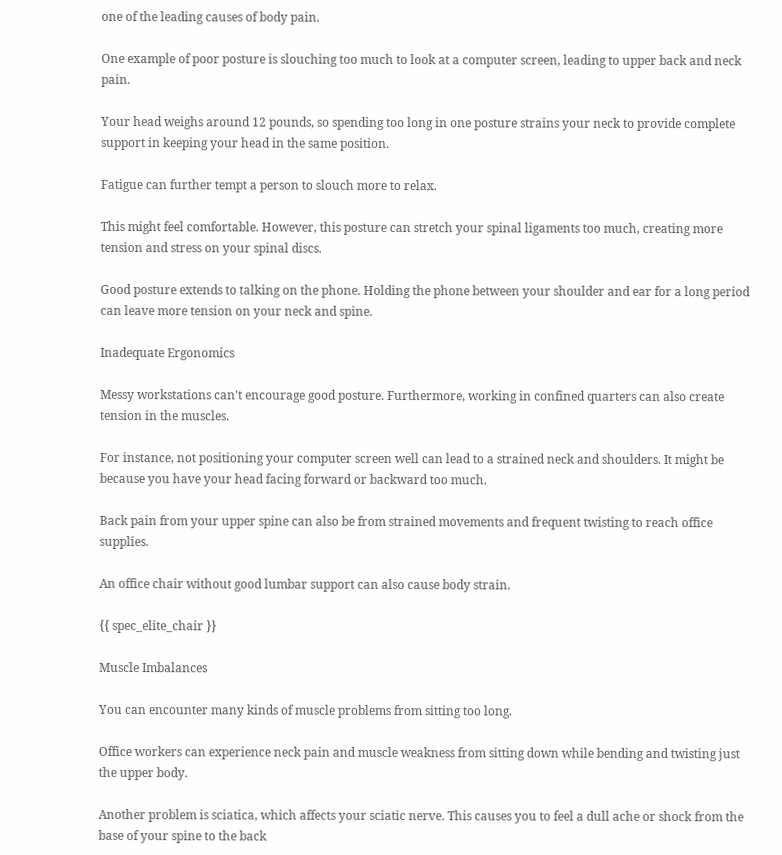one of the leading causes of body pain.

One example of poor posture is slouching too much to look at a computer screen, leading to upper back and neck pain.

Your head weighs around 12 pounds, so spending too long in one posture strains your neck to provide complete support in keeping your head in the same position.

Fatigue can further tempt a person to slouch more to relax.

This might feel comfortable. However, this posture can stretch your spinal ligaments too much, creating more tension and stress on your spinal discs.

Good posture extends to talking on the phone. Holding the phone between your shoulder and ear for a long period can leave more tension on your neck and spine.

Inadequate Ergonomics

Messy workstations can't encourage good posture. Furthermore, working in confined quarters can also create tension in the muscles.

For instance, not positioning your computer screen well can lead to a strained neck and shoulders. It might be because you have your head facing forward or backward too much.

Back pain from your upper spine can also be from strained movements and frequent twisting to reach office supplies.

An office chair without good lumbar support can also cause body strain.

{{ spec_elite_chair }}

Muscle Imbalances

You can encounter many kinds of muscle problems from sitting too long.

Office workers can experience neck pain and muscle weakness from sitting down while bending and twisting just the upper body.

Another problem is sciatica, which affects your sciatic nerve. This causes you to feel a dull ache or shock from the base of your spine to the back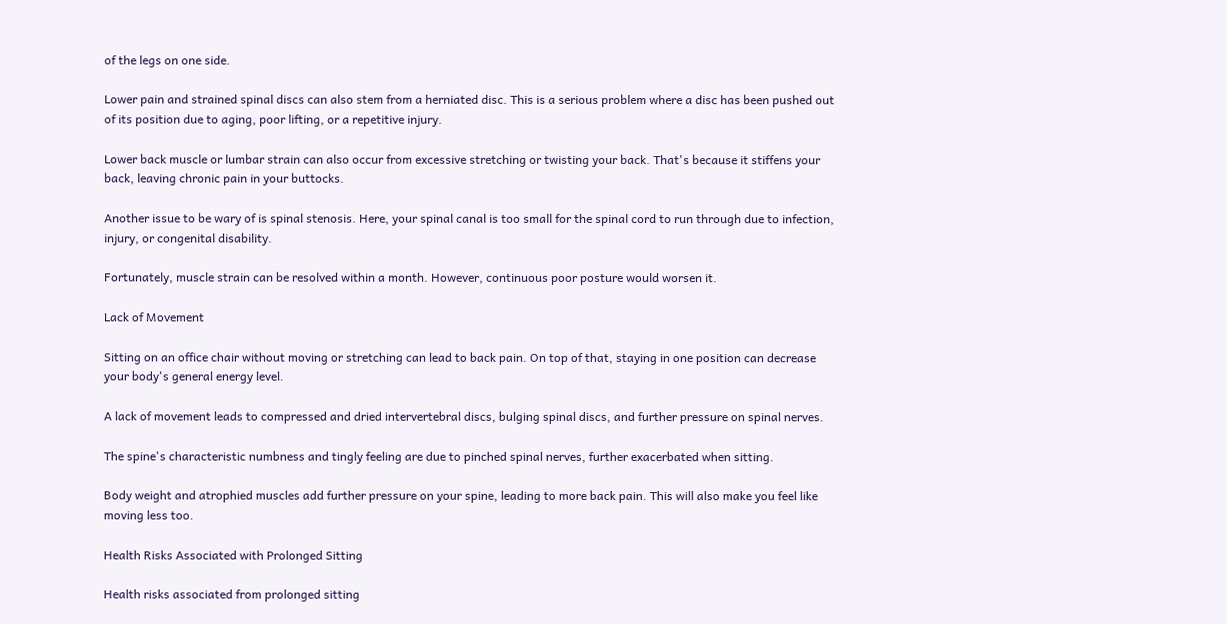of the legs on one side.

Lower pain and strained spinal discs can also stem from a herniated disc. This is a serious problem where a disc has been pushed out of its position due to aging, poor lifting, or a repetitive injury.

Lower back muscle or lumbar strain can also occur from excessive stretching or twisting your back. That's because it stiffens your back, leaving chronic pain in your buttocks.

Another issue to be wary of is spinal stenosis. Here, your spinal canal is too small for the spinal cord to run through due to infection, injury, or congenital disability.

Fortunately, muscle strain can be resolved within a month. However, continuous poor posture would worsen it.

Lack of Movement

Sitting on an office chair without moving or stretching can lead to back pain. On top of that, staying in one position can decrease your body's general energy level.

A lack of movement leads to compressed and dried intervertebral discs, bulging spinal discs, and further pressure on spinal nerves.

The spine's characteristic numbness and tingly feeling are due to pinched spinal nerves, further exacerbated when sitting.

Body weight and atrophied muscles add further pressure on your spine, leading to more back pain. This will also make you feel like moving less too.

Health Risks Associated with Prolonged Sitting

Health risks associated from prolonged sitting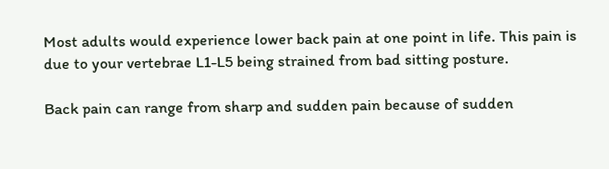Most adults would experience lower back pain at one point in life. This pain is due to your vertebrae L1-L5 being strained from bad sitting posture.

Back pain can range from sharp and sudden pain because of sudden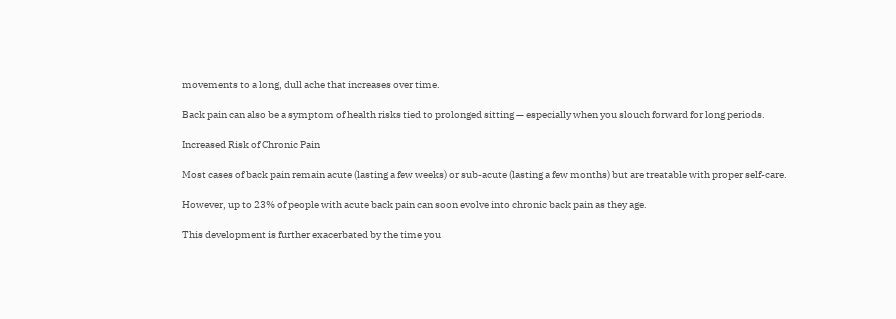movements to a long, dull ache that increases over time.

Back pain can also be a symptom of health risks tied to prolonged sitting — especially when you slouch forward for long periods.

Increased Risk of Chronic Pain

Most cases of back pain remain acute (lasting a few weeks) or sub-acute (lasting a few months) but are treatable with proper self-care.

However, up to 23% of people with acute back pain can soon evolve into chronic back pain as they age.

This development is further exacerbated by the time you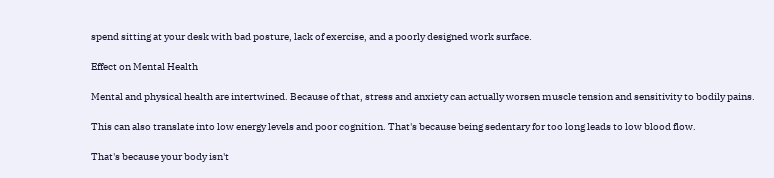spend sitting at your desk with bad posture, lack of exercise, and a poorly designed work surface.

Effect on Mental Health

Mental and physical health are intertwined. Because of that, stress and anxiety can actually worsen muscle tension and sensitivity to bodily pains.

This can also translate into low energy levels and poor cognition. That's because being sedentary for too long leads to low blood flow.

That's because your body isn't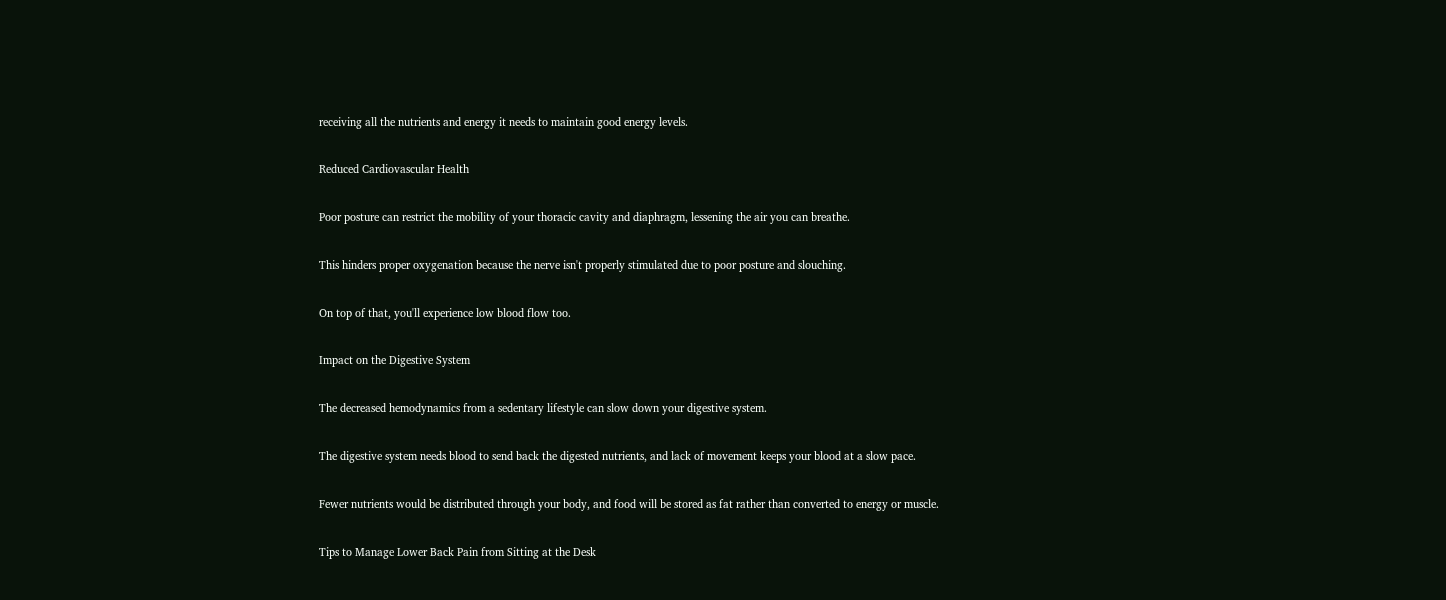receiving all the nutrients and energy it needs to maintain good energy levels.

Reduced Cardiovascular Health

Poor posture can restrict the mobility of your thoracic cavity and diaphragm, lessening the air you can breathe.

This hinders proper oxygenation because the nerve isn't properly stimulated due to poor posture and slouching.

On top of that, you'll experience low blood flow too.

Impact on the Digestive System

The decreased hemodynamics from a sedentary lifestyle can slow down your digestive system.

The digestive system needs blood to send back the digested nutrients, and lack of movement keeps your blood at a slow pace.

Fewer nutrients would be distributed through your body, and food will be stored as fat rather than converted to energy or muscle.

Tips to Manage Lower Back Pain from Sitting at the Desk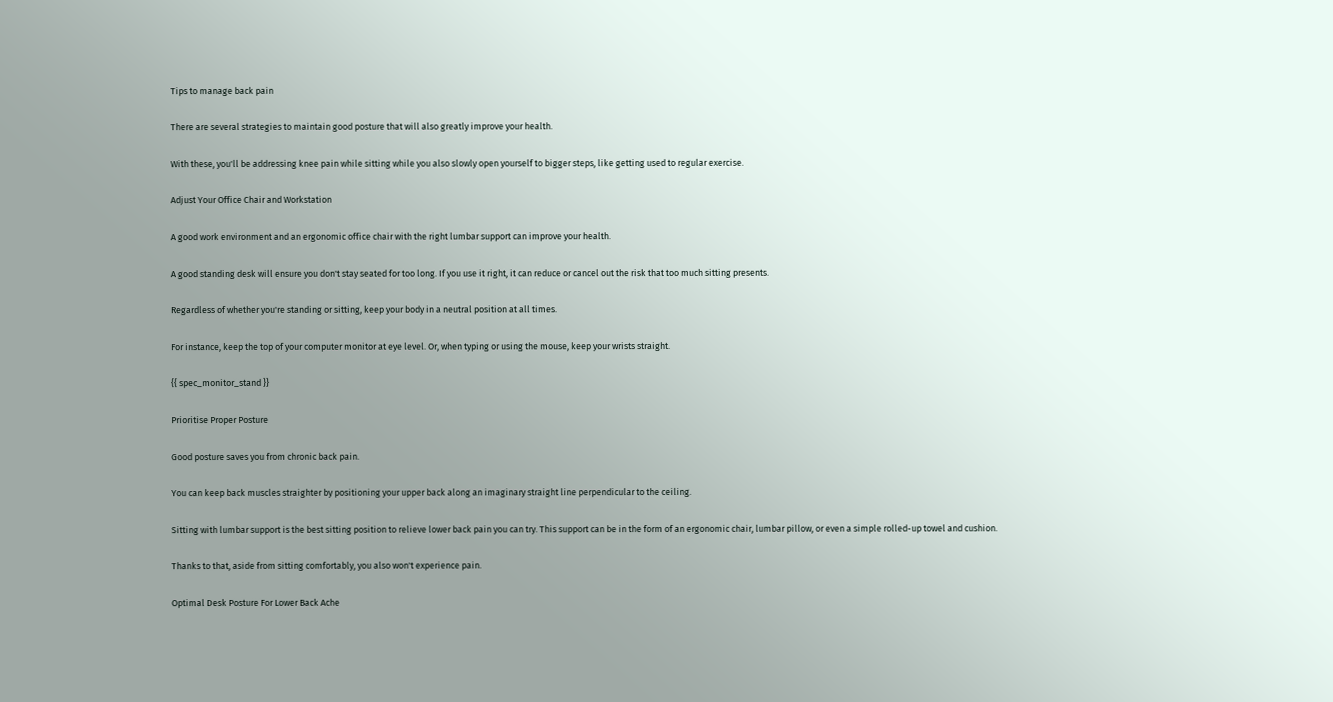Tips to manage back pain

There are several strategies to maintain good posture that will also greatly improve your health.

With these, you'll be addressing knee pain while sitting while you also slowly open yourself to bigger steps, like getting used to regular exercise.

Adjust Your Office Chair and Workstation

A good work environment and an ergonomic office chair with the right lumbar support can improve your health.

A good standing desk will ensure you don't stay seated for too long. If you use it right, it can reduce or cancel out the risk that too much sitting presents.

Regardless of whether you're standing or sitting, keep your body in a neutral position at all times.

For instance, keep the top of your computer monitor at eye level. Or, when typing or using the mouse, keep your wrists straight.

{{ spec_monitor_stand }}

Prioritise Proper Posture

Good posture saves you from chronic back pain.

You can keep back muscles straighter by positioning your upper back along an imaginary straight line perpendicular to the ceiling.

Sitting with lumbar support is the best sitting position to relieve lower back pain you can try. This support can be in the form of an ergonomic chair, lumbar pillow, or even a simple rolled-up towel and cushion.

Thanks to that, aside from sitting comfortably, you also won't experience pain.

Optimal Desk Posture For Lower Back Ache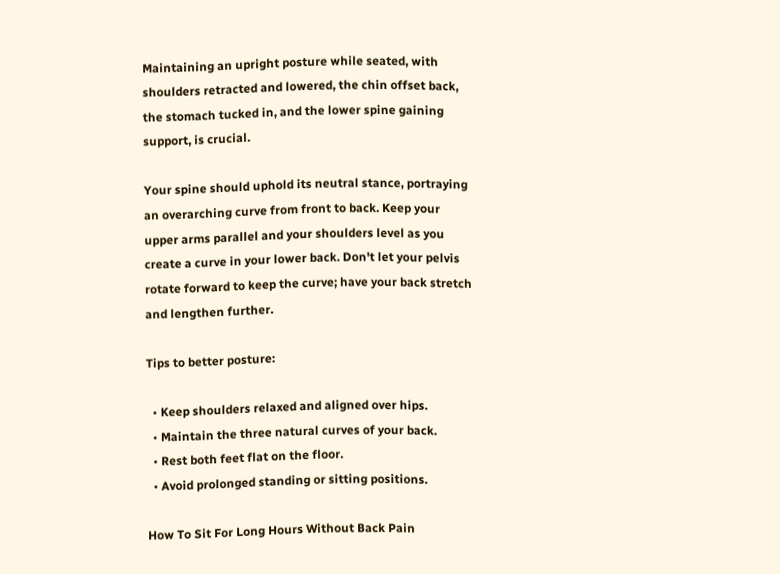Maintaining an upright posture while seated, with shoulders retracted and lowered, the chin offset back, the stomach tucked in, and the lower spine gaining support, is crucial.

Your spine should uphold its neutral stance, portraying an overarching curve from front to back. Keep your upper arms parallel and your shoulders level as you create a curve in your lower back. Don't let your pelvis rotate forward to keep the curve; have your back stretch and lengthen further.

Tips to better posture:

  • Keep shoulders relaxed and aligned over hips.
  • Maintain the three natural curves of your back.
  • Rest both feet flat on the floor.
  • Avoid prolonged standing or sitting positions.

How To Sit For Long Hours Without Back Pain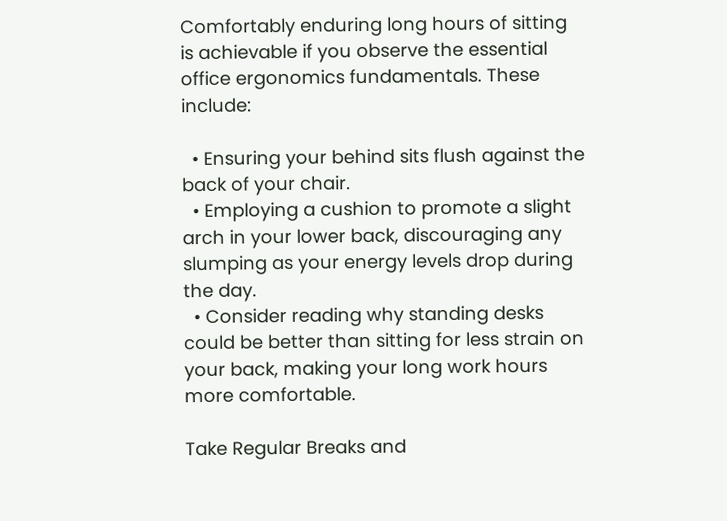Comfortably enduring long hours of sitting is achievable if you observe the essential office ergonomics fundamentals. These include:

  • Ensuring your behind sits flush against the back of your chair.
  • Employing a cushion to promote a slight arch in your lower back, discouraging any slumping as your energy levels drop during the day.
  • Consider reading why standing desks could be better than sitting for less strain on your back, making your long work hours more comfortable.

Take Regular Breaks and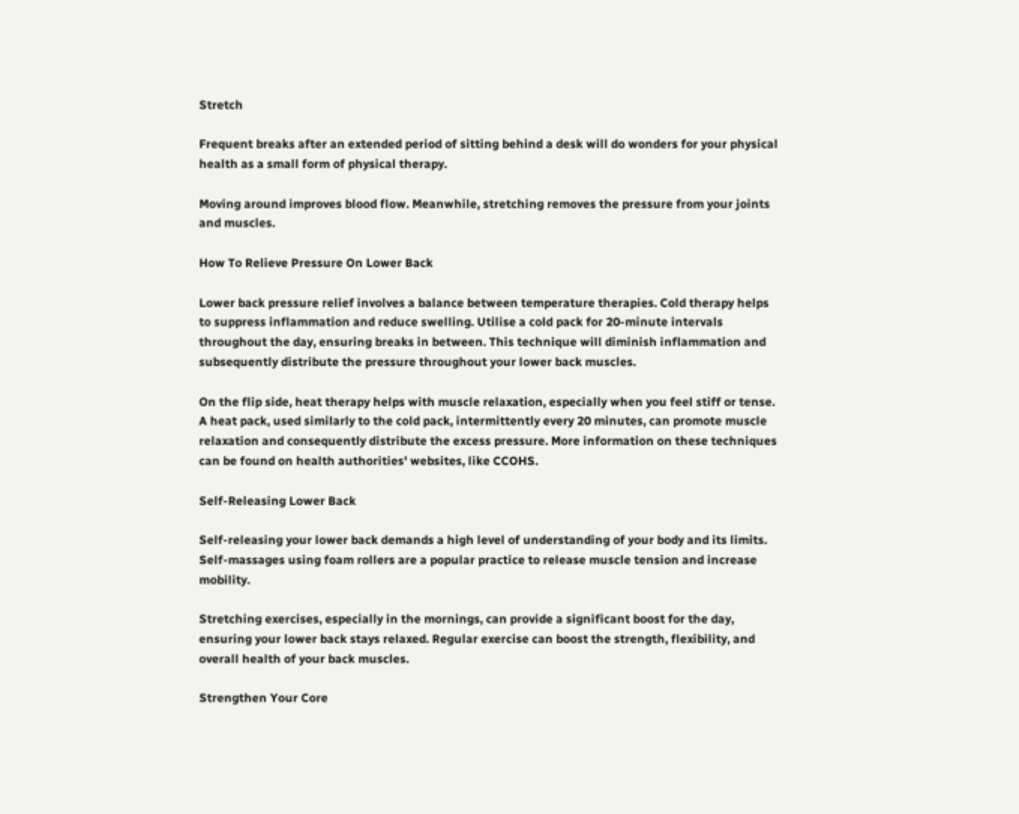Stretch

Frequent breaks after an extended period of sitting behind a desk will do wonders for your physical health as a small form of physical therapy.

Moving around improves blood flow. Meanwhile, stretching removes the pressure from your joints and muscles.

How To Relieve Pressure On Lower Back

Lower back pressure relief involves a balance between temperature therapies. Cold therapy helps to suppress inflammation and reduce swelling. Utilise a cold pack for 20-minute intervals throughout the day, ensuring breaks in between. This technique will diminish inflammation and subsequently distribute the pressure throughout your lower back muscles.

On the flip side, heat therapy helps with muscle relaxation, especially when you feel stiff or tense. A heat pack, used similarly to the cold pack, intermittently every 20 minutes, can promote muscle relaxation and consequently distribute the excess pressure. More information on these techniques can be found on health authorities' websites, like CCOHS.

Self-Releasing Lower Back

Self-releasing your lower back demands a high level of understanding of your body and its limits. Self-massages using foam rollers are a popular practice to release muscle tension and increase mobility.

Stretching exercises, especially in the mornings, can provide a significant boost for the day, ensuring your lower back stays relaxed. Regular exercise can boost the strength, flexibility, and overall health of your back muscles.

Strengthen Your Core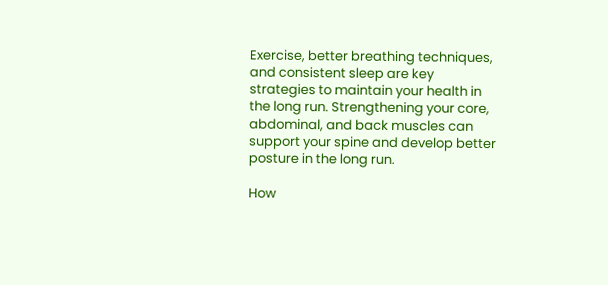Exercise, better breathing techniques, and consistent sleep are key strategies to maintain your health in the long run. Strengthening your core, abdominal, and back muscles can support your spine and develop better posture in the long run.

How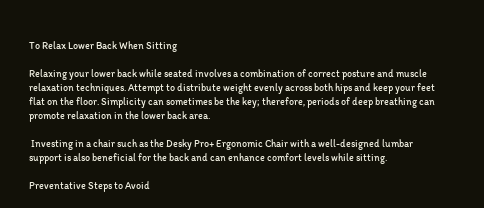To Relax Lower Back When Sitting

Relaxing your lower back while seated involves a combination of correct posture and muscle relaxation techniques. Attempt to distribute weight evenly across both hips and keep your feet flat on the floor. Simplicity can sometimes be the key; therefore, periods of deep breathing can promote relaxation in the lower back area.

 Investing in a chair such as the Desky Pro+ Ergonomic Chair with a well-designed lumbar support is also beneficial for the back and can enhance comfort levels while sitting.

Preventative Steps to Avoid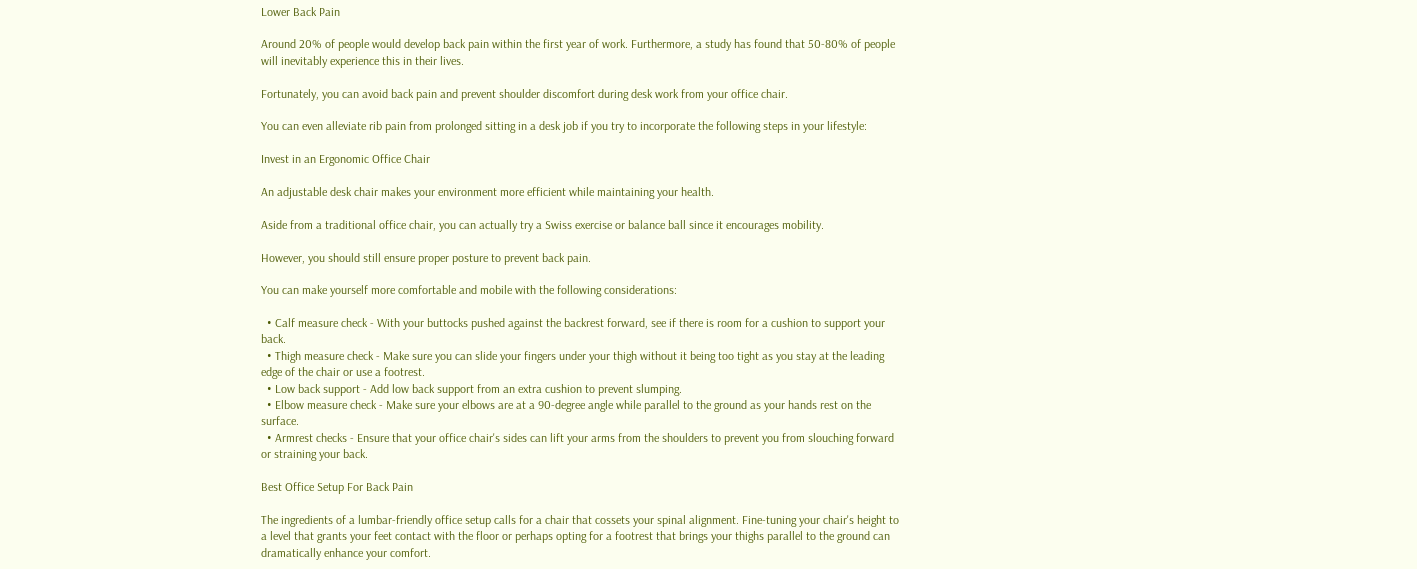Lower Back Pain

Around 20% of people would develop back pain within the first year of work. Furthermore, a study has found that 50-80% of people will inevitably experience this in their lives.

Fortunately, you can avoid back pain and prevent shoulder discomfort during desk work from your office chair.

You can even alleviate rib pain from prolonged sitting in a desk job if you try to incorporate the following steps in your lifestyle:

Invest in an Ergonomic Office Chair

An adjustable desk chair makes your environment more efficient while maintaining your health.

Aside from a traditional office chair, you can actually try a Swiss exercise or balance ball since it encourages mobility.

However, you should still ensure proper posture to prevent back pain.

You can make yourself more comfortable and mobile with the following considerations:

  • Calf measure check - With your buttocks pushed against the backrest forward, see if there is room for a cushion to support your back.
  • Thigh measure check - Make sure you can slide your fingers under your thigh without it being too tight as you stay at the leading edge of the chair or use a footrest.
  • Low back support - Add low back support from an extra cushion to prevent slumping.
  • Elbow measure check - Make sure your elbows are at a 90-degree angle while parallel to the ground as your hands rest on the surface.
  • Armrest checks - Ensure that your office chair's sides can lift your arms from the shoulders to prevent you from slouching forward or straining your back.

Best Office Setup For Back Pain

The ingredients of a lumbar-friendly office setup calls for a chair that cossets your spinal alignment. Fine-tuning your chair's height to a level that grants your feet contact with the floor or perhaps opting for a footrest that brings your thighs parallel to the ground can dramatically enhance your comfort.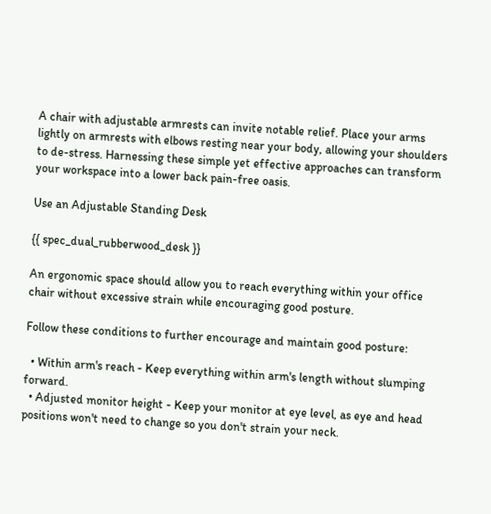A chair with adjustable armrests can invite notable relief. Place your arms lightly on armrests with elbows resting near your body, allowing your shoulders to de-stress. Harnessing these simple yet effective approaches can transform your workspace into a lower back pain-free oasis.

Use an Adjustable Standing Desk

{{ spec_dual_rubberwood_desk }}

An ergonomic space should allow you to reach everything within your office chair without excessive strain while encouraging good posture.

Follow these conditions to further encourage and maintain good posture:

  • Within arm's reach - Keep everything within arm's length without slumping forward.
  • Adjusted monitor height - Keep your monitor at eye level, as eye and head positions won't need to change so you don't strain your neck.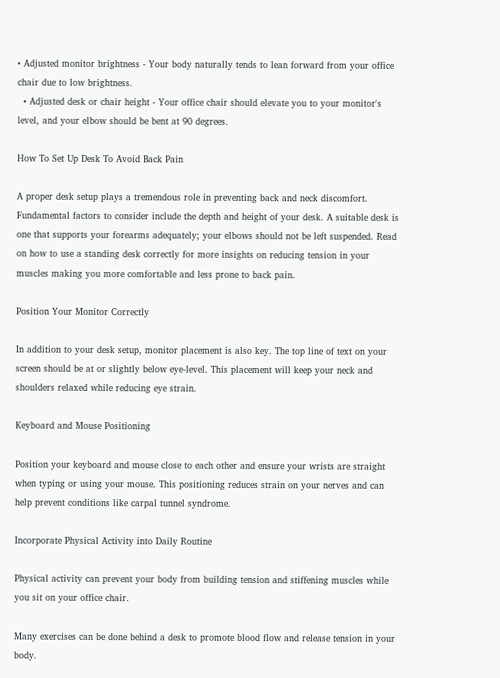• Adjusted monitor brightness - Your body naturally tends to lean forward from your office chair due to low brightness.
  • Adjusted desk or chair height - Your office chair should elevate you to your monitor's level, and your elbow should be bent at 90 degrees.

How To Set Up Desk To Avoid Back Pain

A proper desk setup plays a tremendous role in preventing back and neck discomfort. Fundamental factors to consider include the depth and height of your desk. A suitable desk is one that supports your forearms adequately; your elbows should not be left suspended. Read on how to use a standing desk correctly for more insights on reducing tension in your muscles making you more comfortable and less prone to back pain.

Position Your Monitor Correctly

In addition to your desk setup, monitor placement is also key. The top line of text on your screen should be at or slightly below eye-level. This placement will keep your neck and shoulders relaxed while reducing eye strain.

Keyboard and Mouse Positioning

Position your keyboard and mouse close to each other and ensure your wrists are straight when typing or using your mouse. This positioning reduces strain on your nerves and can help prevent conditions like carpal tunnel syndrome.

Incorporate Physical Activity into Daily Routine

Physical activity can prevent your body from building tension and stiffening muscles while you sit on your office chair.

Many exercises can be done behind a desk to promote blood flow and release tension in your body.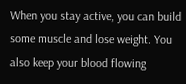When you stay active, you can build some muscle and lose weight. You also keep your blood flowing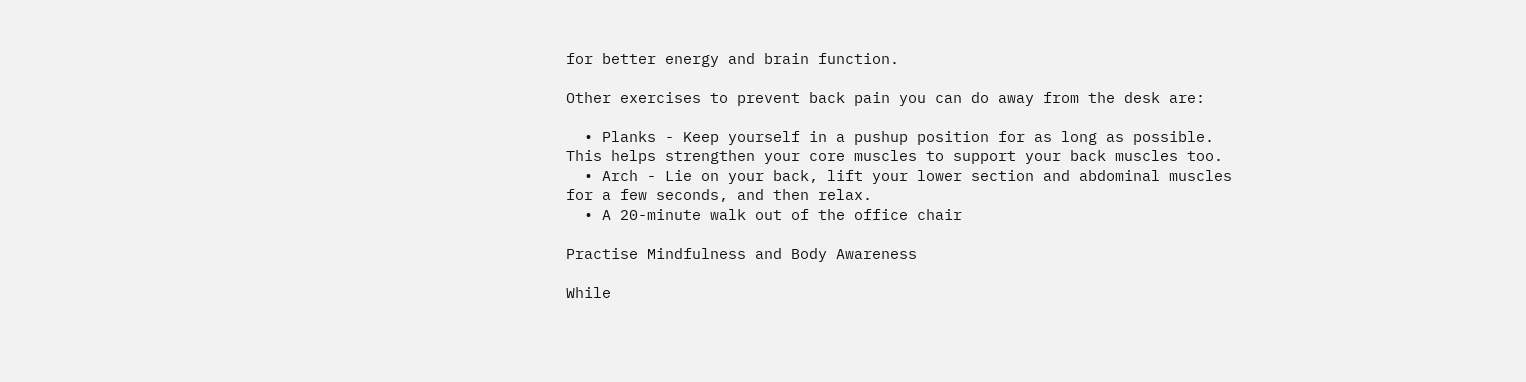for better energy and brain function.

Other exercises to prevent back pain you can do away from the desk are:

  • Planks - Keep yourself in a pushup position for as long as possible. This helps strengthen your core muscles to support your back muscles too.
  • Arch - Lie on your back, lift your lower section and abdominal muscles for a few seconds, and then relax.
  • A 20-minute walk out of the office chair

Practise Mindfulness and Body Awareness

While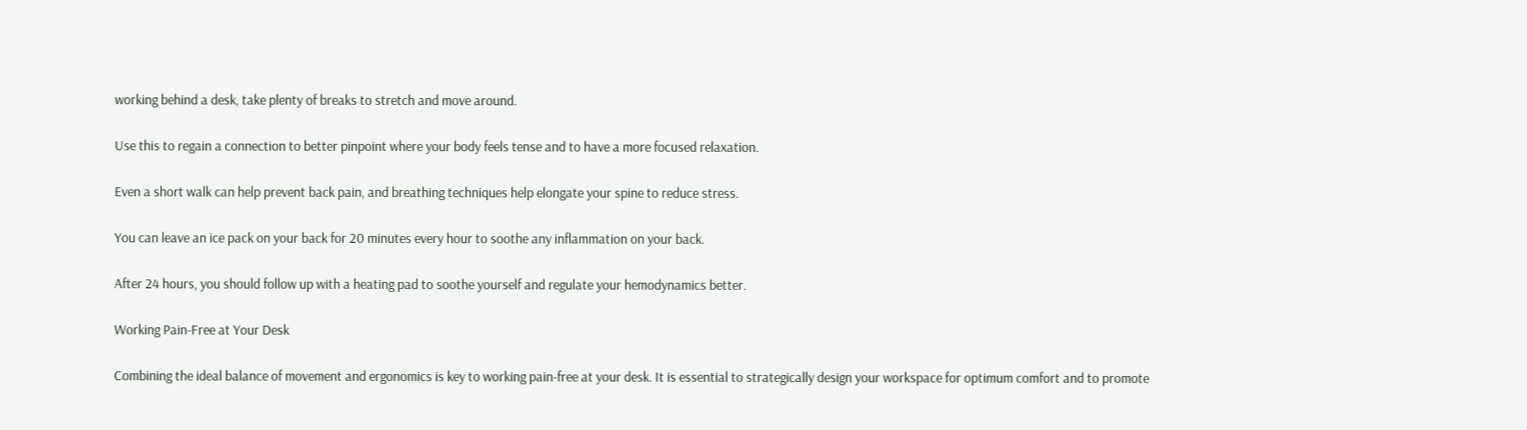working behind a desk, take plenty of breaks to stretch and move around.

Use this to regain a connection to better pinpoint where your body feels tense and to have a more focused relaxation.

Even a short walk can help prevent back pain, and breathing techniques help elongate your spine to reduce stress.

You can leave an ice pack on your back for 20 minutes every hour to soothe any inflammation on your back.

After 24 hours, you should follow up with a heating pad to soothe yourself and regulate your hemodynamics better.

Working Pain-Free at Your Desk

Combining the ideal balance of movement and ergonomics is key to working pain-free at your desk. It is essential to strategically design your workspace for optimum comfort and to promote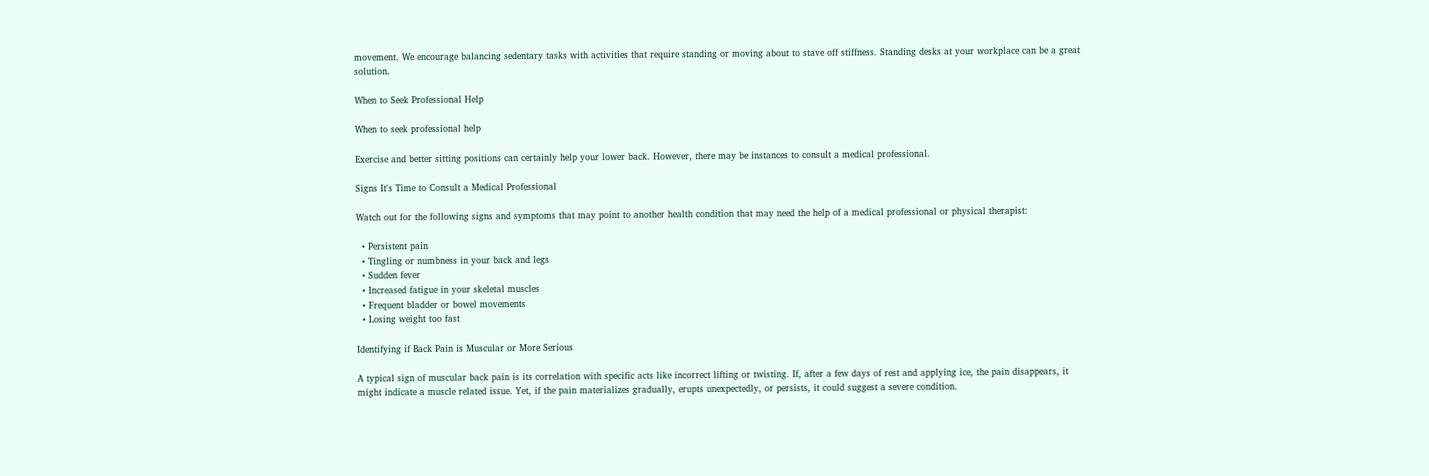movement. We encourage balancing sedentary tasks with activities that require standing or moving about to stave off stiffness. Standing desks at your workplace can be a great solution.

When to Seek Professional Help

When to seek professional help

Exercise and better sitting positions can certainly help your lower back. However, there may be instances to consult a medical professional.

Signs It's Time to Consult a Medical Professional

Watch out for the following signs and symptoms that may point to another health condition that may need the help of a medical professional or physical therapist:

  • Persistent pain
  • Tingling or numbness in your back and legs
  • Sudden fever
  • Increased fatigue in your skeletal muscles
  • Frequent bladder or bowel movements
  • Losing weight too fast

Identifying if Back Pain is Muscular or More Serious

A typical sign of muscular back pain is its correlation with specific acts like incorrect lifting or twisting. If, after a few days of rest and applying ice, the pain disappears, it might indicate a muscle related issue. Yet, if the pain materializes gradually, erupts unexpectedly, or persists, it could suggest a severe condition.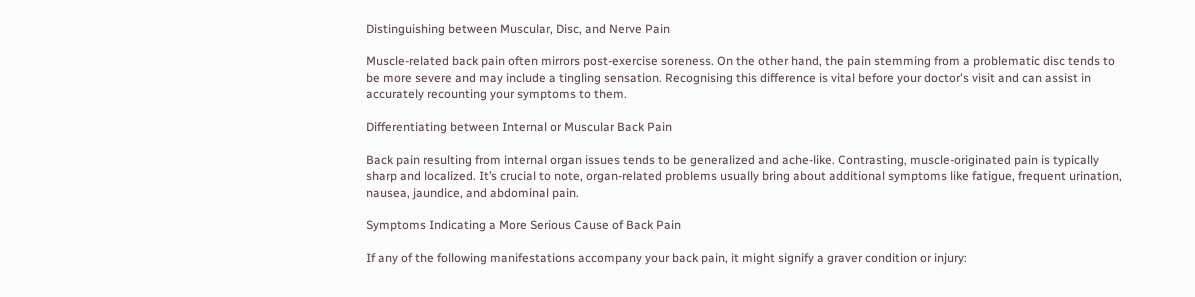Distinguishing between Muscular, Disc, and Nerve Pain

Muscle-related back pain often mirrors post-exercise soreness. On the other hand, the pain stemming from a problematic disc tends to be more severe and may include a tingling sensation. Recognising this difference is vital before your doctor's visit and can assist in accurately recounting your symptoms to them.

Differentiating between Internal or Muscular Back Pain

Back pain resulting from internal organ issues tends to be generalized and ache-like. Contrasting, muscle-originated pain is typically sharp and localized. It’s crucial to note, organ-related problems usually bring about additional symptoms like fatigue, frequent urination, nausea, jaundice, and abdominal pain.

Symptoms Indicating a More Serious Cause of Back Pain

If any of the following manifestations accompany your back pain, it might signify a graver condition or injury: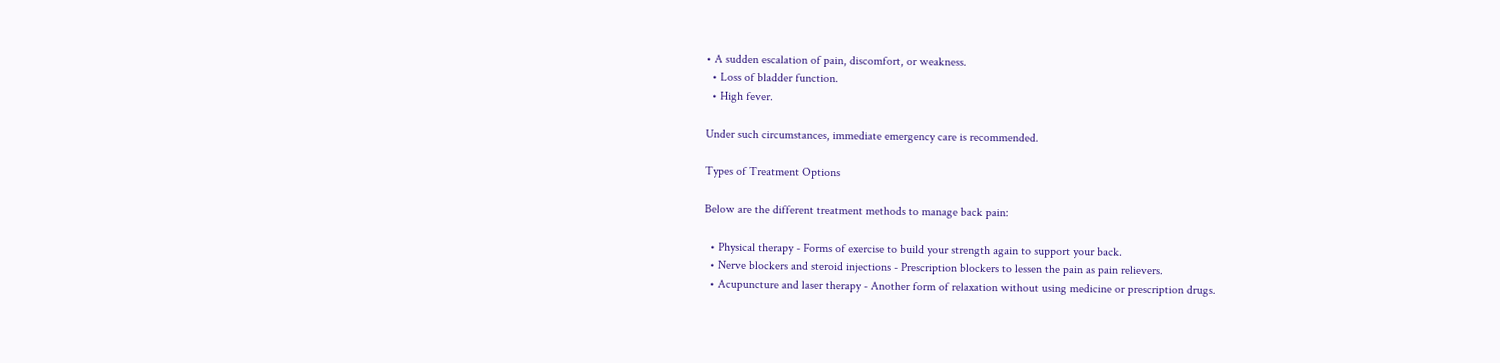• A sudden escalation of pain, discomfort, or weakness.
  • Loss of bladder function.
  • High fever.

Under such circumstances, immediate emergency care is recommended.

Types of Treatment Options

Below are the different treatment methods to manage back pain:

  • Physical therapy - Forms of exercise to build your strength again to support your back.
  • Nerve blockers and steroid injections - Prescription blockers to lessen the pain as pain relievers.
  • Acupuncture and laser therapy - Another form of relaxation without using medicine or prescription drugs.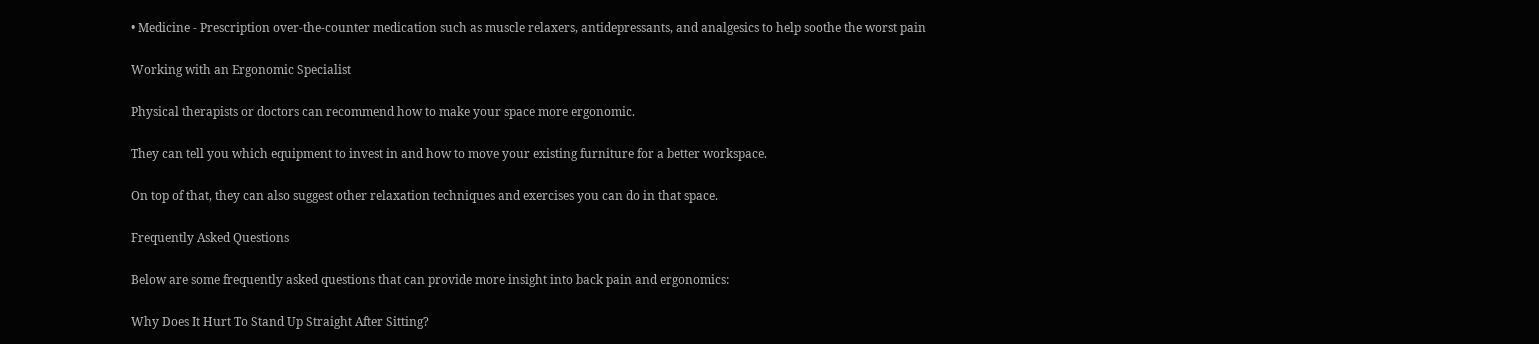• Medicine - Prescription over-the-counter medication such as muscle relaxers, antidepressants, and analgesics to help soothe the worst pain

Working with an Ergonomic Specialist

Physical therapists or doctors can recommend how to make your space more ergonomic.

They can tell you which equipment to invest in and how to move your existing furniture for a better workspace.

On top of that, they can also suggest other relaxation techniques and exercises you can do in that space.

Frequently Asked Questions

Below are some frequently asked questions that can provide more insight into back pain and ergonomics:

Why Does It Hurt To Stand Up Straight After Sitting?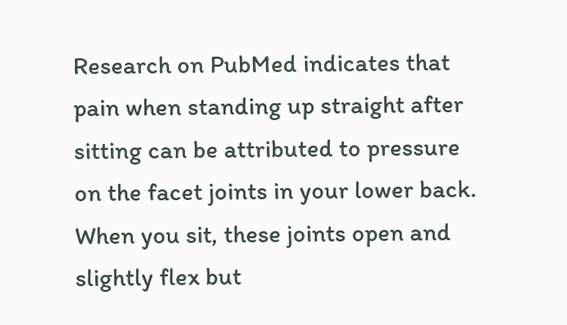Research on PubMed indicates that pain when standing up straight after sitting can be attributed to pressure on the facet joints in your lower back. When you sit, these joints open and slightly flex but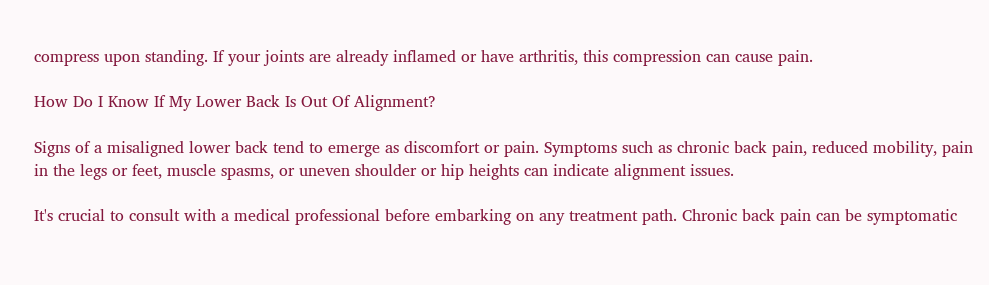compress upon standing. If your joints are already inflamed or have arthritis, this compression can cause pain.

How Do I Know If My Lower Back Is Out Of Alignment?

Signs of a misaligned lower back tend to emerge as discomfort or pain. Symptoms such as chronic back pain, reduced mobility, pain in the legs or feet, muscle spasms, or uneven shoulder or hip heights can indicate alignment issues.

It's crucial to consult with a medical professional before embarking on any treatment path. Chronic back pain can be symptomatic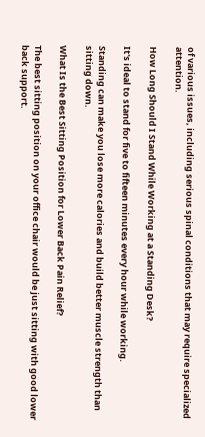of various issues, including serious spinal conditions that may require specialized attention.

How Long Should I Stand While Working at a Standing Desk?

It's ideal to stand for five to fifteen minutes every hour while working.

Standing can make you lose more calories and build better muscle strength than sitting down.

What Is the Best Sitting Position for Lower Back Pain Relief?

The best sitting position on your office chair would be just sitting with good lower back support.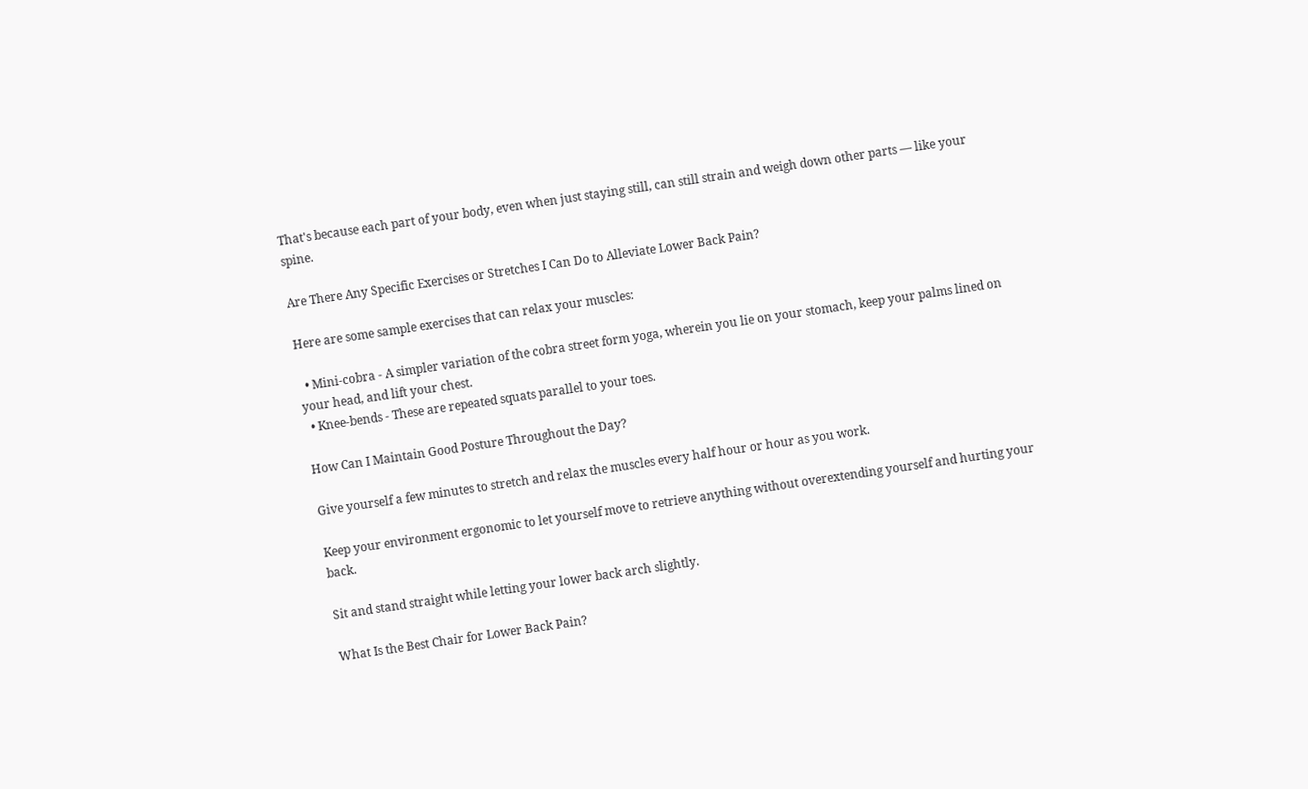That's because each part of your body, even when just staying still, can still strain and weigh down other parts — like your spine.

Are There Any Specific Exercises or Stretches I Can Do to Alleviate Lower Back Pain?

Here are some sample exercises that can relax your muscles:

  • Mini-cobra - A simpler variation of the cobra street form yoga, wherein you lie on your stomach, keep your palms lined on your head, and lift your chest.
  • Knee-bends - These are repeated squats parallel to your toes.

How Can I Maintain Good Posture Throughout the Day?

Give yourself a few minutes to stretch and relax the muscles every half hour or hour as you work.

Keep your environment ergonomic to let yourself move to retrieve anything without overextending yourself and hurting your back.

Sit and stand straight while letting your lower back arch slightly.

What Is the Best Chair for Lower Back Pain?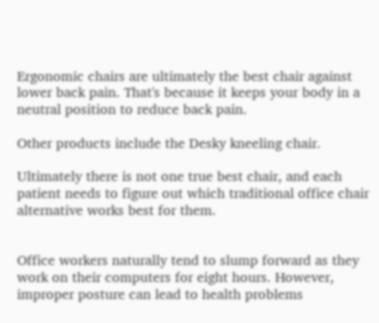Ergonomic chairs are ultimately the best chair against lower back pain. That's because it keeps your body in a neutral position to reduce back pain.

Other products include the Desky kneeling chair.

Ultimately there is not one true best chair, and each patient needs to figure out which traditional office chair alternative works best for them.


Office workers naturally tend to slump forward as they work on their computers for eight hours. However, improper posture can lead to health problems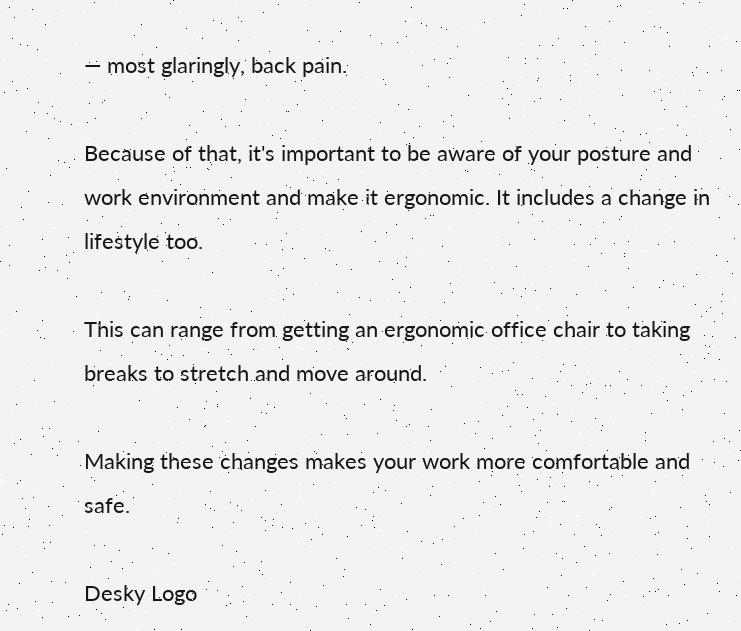— most glaringly, back pain.

Because of that, it's important to be aware of your posture and work environment and make it ergonomic. It includes a change in lifestyle too.

This can range from getting an ergonomic office chair to taking breaks to stretch and move around.

Making these changes makes your work more comfortable and safe.

Desky Logo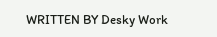WRITTEN BY Desky Work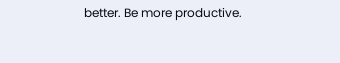better. Be more productive.